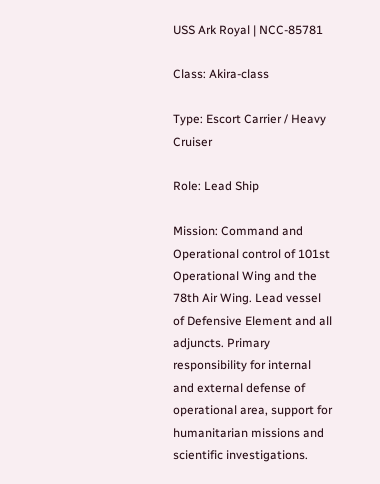USS Ark Royal | NCC-85781

Class: Akira-class

Type: Escort Carrier / Heavy Cruiser

Role: Lead Ship

Mission: Command and Operational control of 101st Operational Wing and the 78th Air Wing. Lead vessel of Defensive Element and all adjuncts. Primary responsibility for internal and external defense of operational area, support for humanitarian missions and scientific investigations.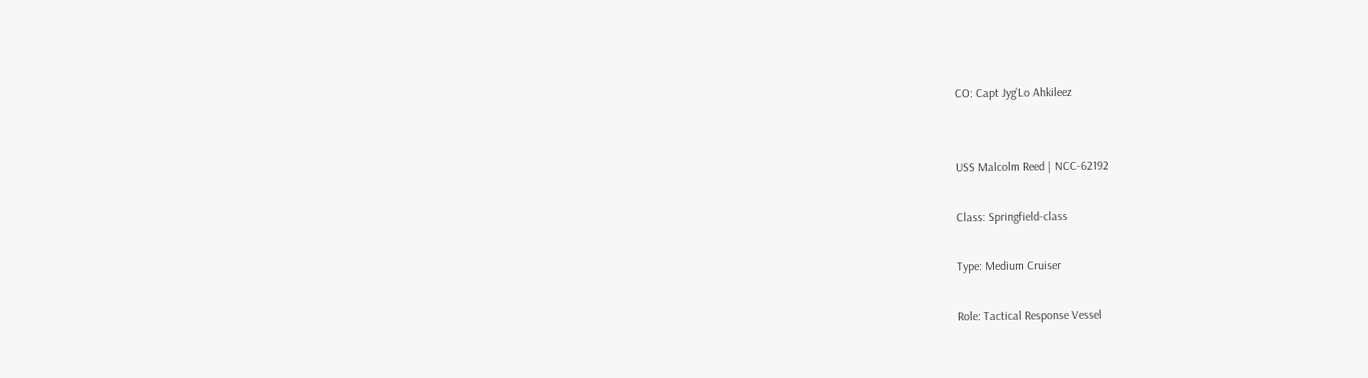CO: Capt Jyg’Lo Ahkileez


USS Malcolm Reed | NCC-62192

Class: Springfield-class

Type: Medium Cruiser

Role: Tactical Response Vessel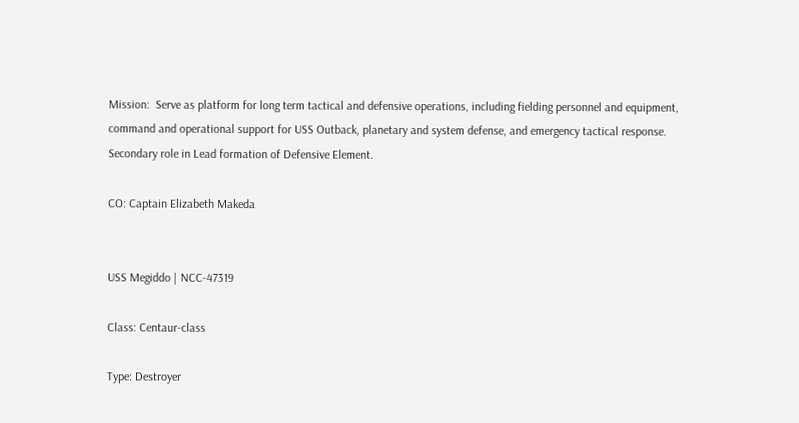Mission:  Serve as platform for long term tactical and defensive operations, including fielding personnel and equipment, command and operational support for USS Outback, planetary and system defense, and emergency tactical response. Secondary role in Lead formation of Defensive Element.

CO: Captain Elizabeth Makeda


USS Megiddo | NCC-47319

Class: Centaur-class

Type: Destroyer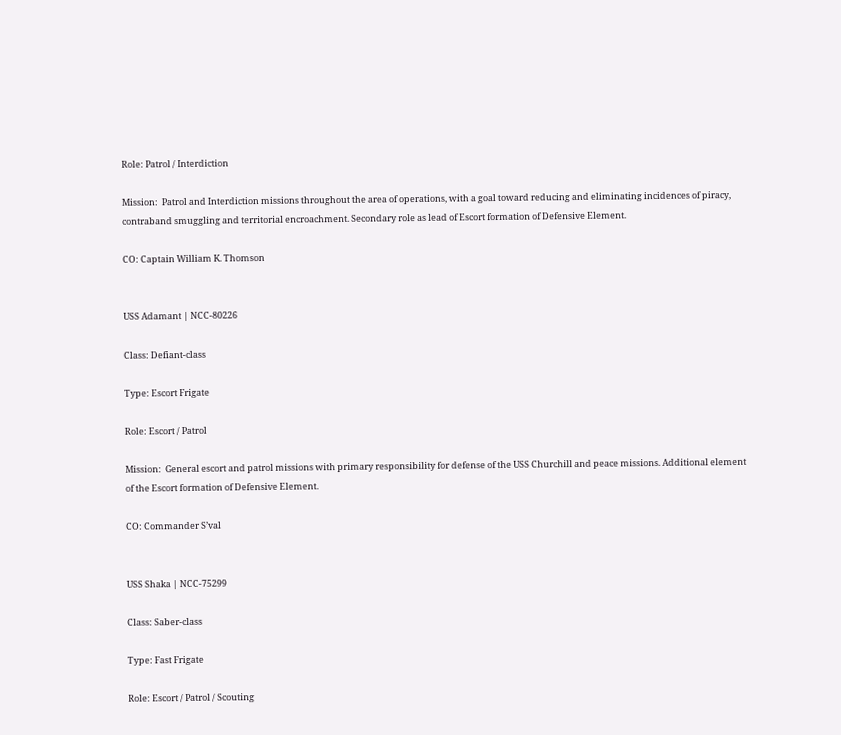Role: Patrol / Interdiction

Mission:  Patrol and Interdiction missions throughout the area of operations, with a goal toward reducing and eliminating incidences of piracy, contraband smuggling and territorial encroachment. Secondary role as lead of Escort formation of Defensive Element.

CO: Captain William K. Thomson


USS Adamant | NCC-80226

Class: Defiant-class

Type: Escort Frigate

Role: Escort / Patrol

Mission:  General escort and patrol missions with primary responsibility for defense of the USS Churchill and peace missions. Additional element of the Escort formation of Defensive Element.

CO: Commander S’val


USS Shaka | NCC-75299

Class: Saber-class

Type: Fast Frigate

Role: Escort / Patrol / Scouting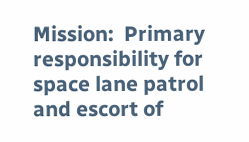Mission:  Primary responsibility for space lane patrol and escort of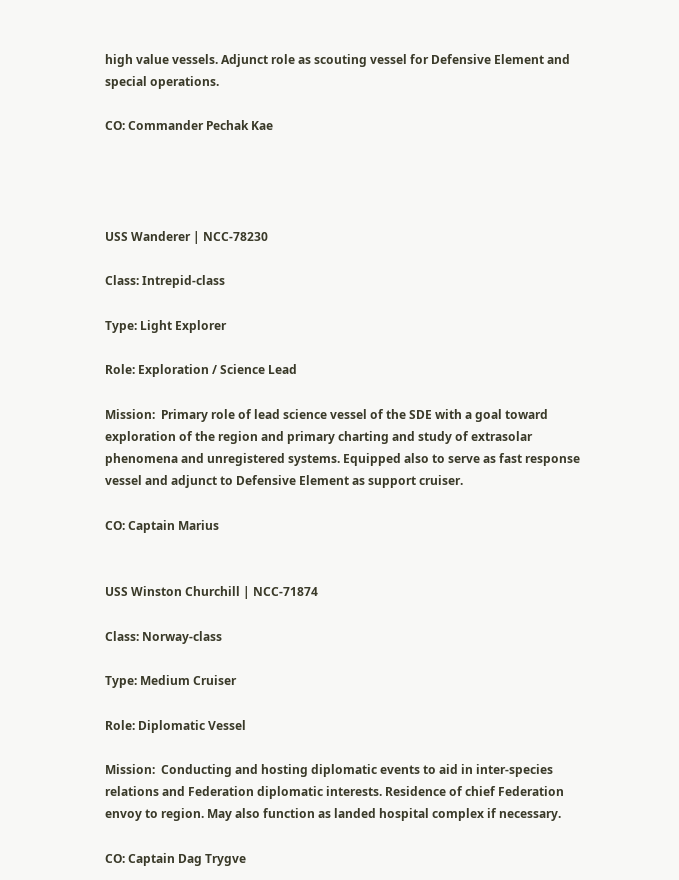high value vessels. Adjunct role as scouting vessel for Defensive Element and special operations.

CO: Commander Pechak Kae




USS Wanderer | NCC-78230

Class: Intrepid-class

Type: Light Explorer

Role: Exploration / Science Lead

Mission:  Primary role of lead science vessel of the SDE with a goal toward exploration of the region and primary charting and study of extrasolar phenomena and unregistered systems. Equipped also to serve as fast response vessel and adjunct to Defensive Element as support cruiser.

CO: Captain Marius


USS Winston Churchill | NCC-71874

Class: Norway-class

Type: Medium Cruiser

Role: Diplomatic Vessel

Mission:  Conducting and hosting diplomatic events to aid in inter-species relations and Federation diplomatic interests. Residence of chief Federation envoy to region. May also function as landed hospital complex if necessary.

CO: Captain Dag Trygve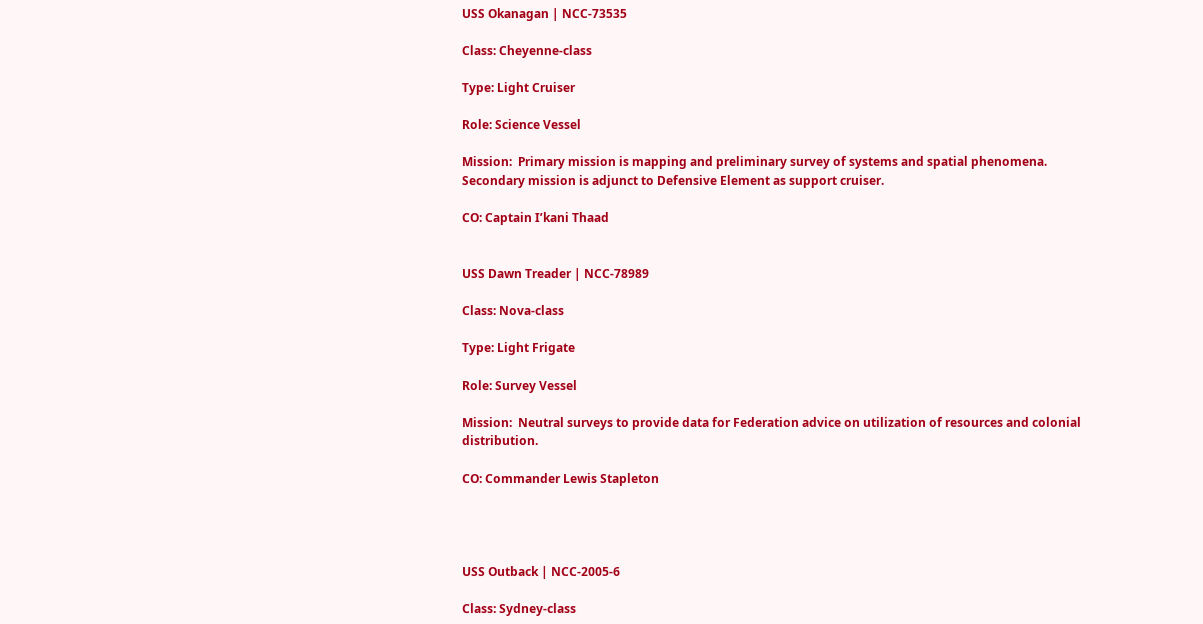USS Okanagan | NCC-73535

Class: Cheyenne-class

Type: Light Cruiser

Role: Science Vessel

Mission:  Primary mission is mapping and preliminary survey of systems and spatial phenomena. Secondary mission is adjunct to Defensive Element as support cruiser.

CO: Captain I’kani Thaad


USS Dawn Treader | NCC-78989

Class: Nova-class

Type: Light Frigate

Role: Survey Vessel

Mission:  Neutral surveys to provide data for Federation advice on utilization of resources and colonial distribution.

CO: Commander Lewis Stapleton




USS Outback | NCC-2005-6

Class: Sydney-class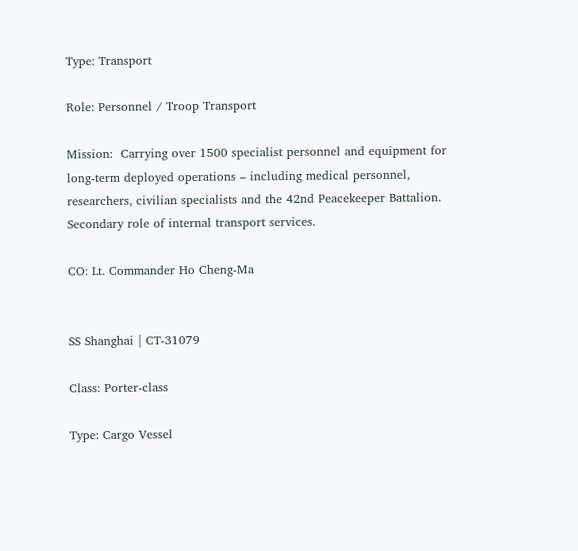Type: Transport

Role: Personnel / Troop Transport

Mission:  Carrying over 1500 specialist personnel and equipment for long-term deployed operations – including medical personnel, researchers, civilian specialists and the 42nd Peacekeeper Battalion. Secondary role of internal transport services.

CO: Lt. Commander Ho Cheng-Ma


SS Shanghai | CT-31079

Class: Porter-class

Type: Cargo Vessel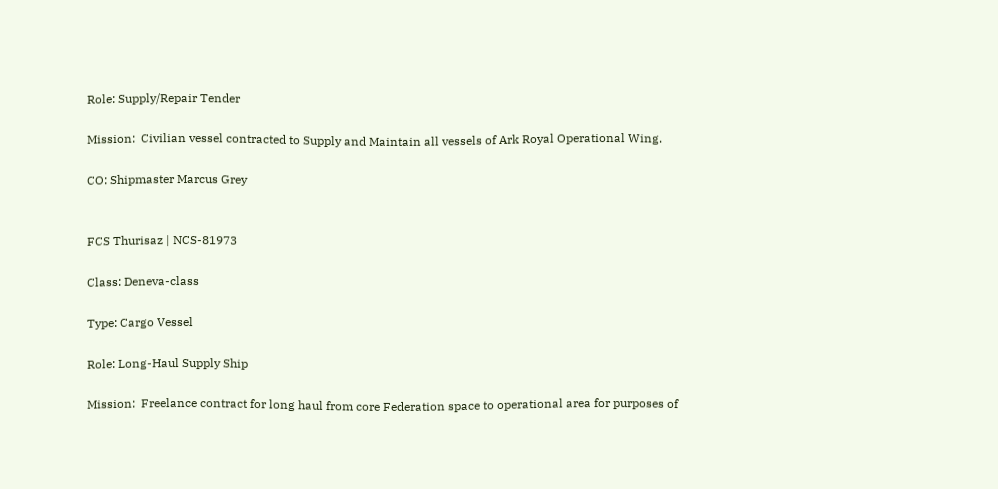Role: Supply/Repair Tender

Mission:  Civilian vessel contracted to Supply and Maintain all vessels of Ark Royal Operational Wing.

CO: Shipmaster Marcus Grey


FCS Thurisaz | NCS-81973

Class: Deneva-class

Type: Cargo Vessel

Role: Long-Haul Supply Ship

Mission:  Freelance contract for long haul from core Federation space to operational area for purposes of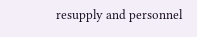resupply and personnel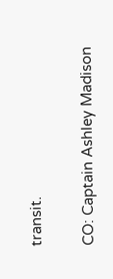transit.

CO: Captain Ashley Madison